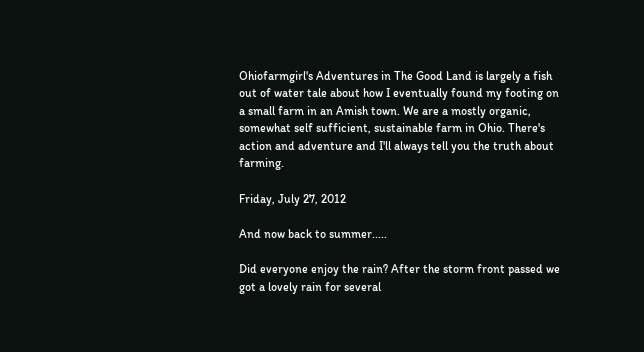Ohiofarmgirl's Adventures in The Good Land is largely a fish out of water tale about how I eventually found my footing on a small farm in an Amish town. We are a mostly organic, somewhat self sufficient, sustainable farm in Ohio. There's action and adventure and I'll always tell you the truth about farming.

Friday, July 27, 2012

And now back to summer.....

Did everyone enjoy the rain? After the storm front passed we got a lovely rain for several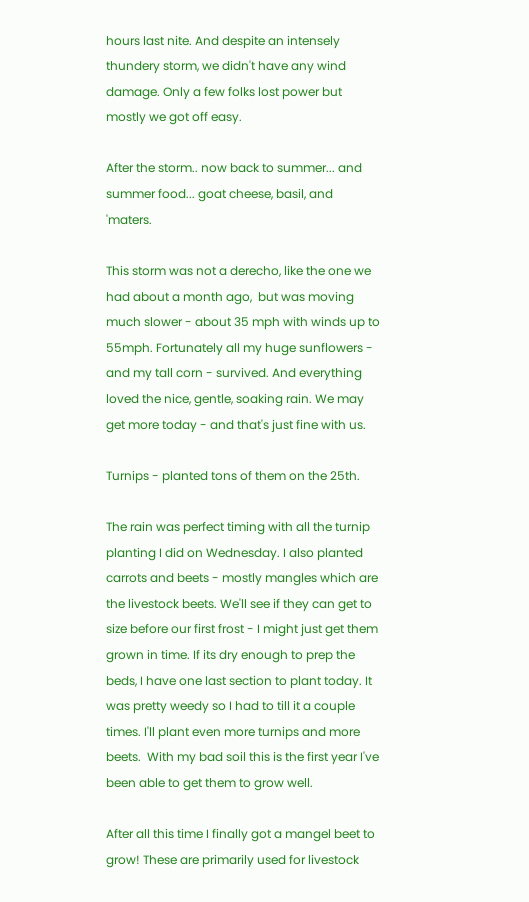hours last nite. And despite an intensely thundery storm, we didn't have any wind damage. Only a few folks lost power but mostly we got off easy.

After the storm.. now back to summer... and summer food... goat cheese, basil, and 'maters.

This storm was not a derecho, like the one we had about a month ago,  but was moving much slower - about 35 mph with winds up to 55mph. Fortunately all my huge sunflowers - and my tall corn - survived. And everything loved the nice, gentle, soaking rain. We may get more today - and that's just fine with us.

Turnips - planted tons of them on the 25th.

The rain was perfect timing with all the turnip planting I did on Wednesday. I also planted carrots and beets - mostly mangles which are the livestock beets. We'll see if they can get to size before our first frost - I might just get them grown in time. If its dry enough to prep the beds, I have one last section to plant today. It was pretty weedy so I had to till it a couple times. I'll plant even more turnips and more beets.  With my bad soil this is the first year I've been able to get them to grow well.

After all this time I finally got a mangel beet to grow! These are primarily used for livestock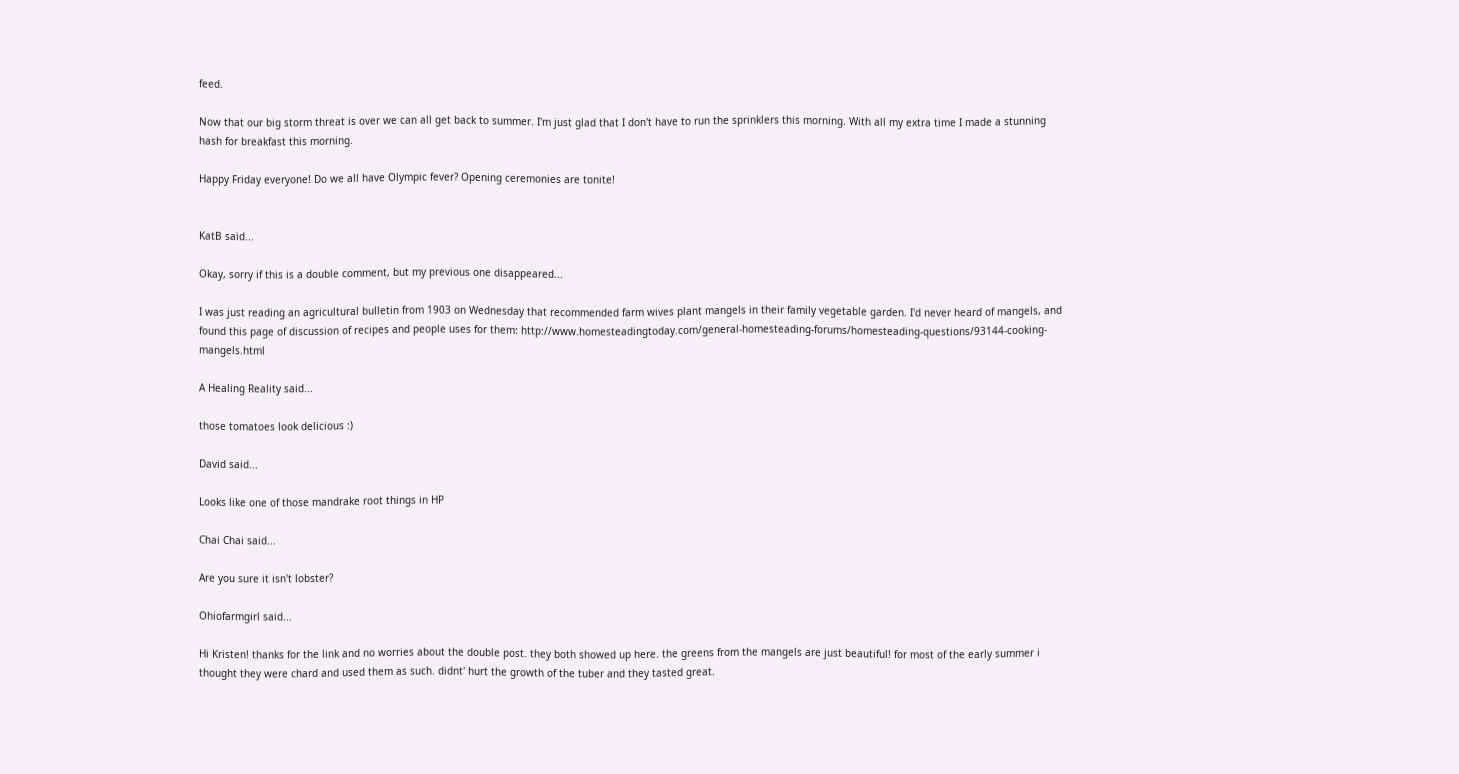feed.

Now that our big storm threat is over we can all get back to summer. I'm just glad that I don't have to run the sprinklers this morning. With all my extra time I made a stunning hash for breakfast this morning.

Happy Friday everyone! Do we all have Olympic fever? Opening ceremonies are tonite!


KatB said...

Okay, sorry if this is a double comment, but my previous one disappeared...

I was just reading an agricultural bulletin from 1903 on Wednesday that recommended farm wives plant mangels in their family vegetable garden. I'd never heard of mangels, and found this page of discussion of recipes and people uses for them: http://www.homesteadingtoday.com/general-homesteading-forums/homesteading-questions/93144-cooking-mangels.html

A Healing Reality said...

those tomatoes look delicious :)

David said...

Looks like one of those mandrake root things in HP

Chai Chai said...

Are you sure it isn't lobster?

Ohiofarmgirl said...

Hi Kristen! thanks for the link and no worries about the double post. they both showed up here. the greens from the mangels are just beautiful! for most of the early summer i thought they were chard and used them as such. didnt' hurt the growth of the tuber and they tasted great.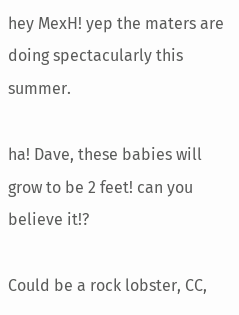hey MexH! yep the maters are doing spectacularly this summer.

ha! Dave, these babies will grow to be 2 feet! can you believe it!?

Could be a rock lobster, CC,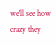we'll see how crazy they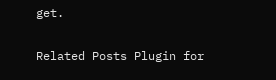get.

Related Posts Plugin for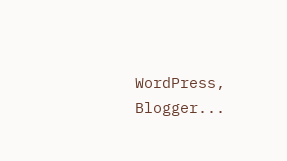WordPress, Blogger...